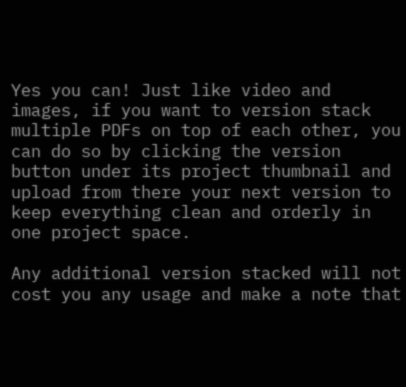Yes you can! Just like video and images, if you want to version stack multiple PDFs on top of each other, you can do so by clicking the version button under its project thumbnail and upload from there your next version to keep everything clean and orderly in one project space.

Any additional version stacked will not cost you any usage and make a note that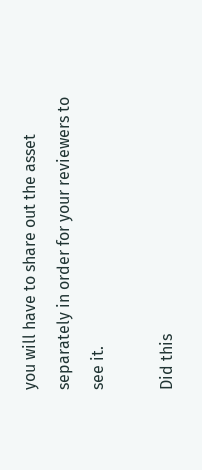you will have to share out the asset separately in order for your reviewers to see it.

Did this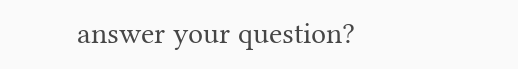answer your question?